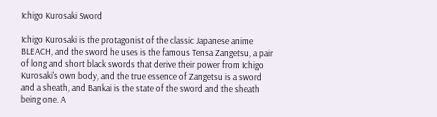Ichigo Kurosaki Sword

Ichigo Kurosaki is the protagonist of the classic Japanese anime BLEACH, and the sword he uses is the famous Tensa Zangetsu, a pair of long and short black swords that derive their power from Ichigo Kurosaki's own body, and the true essence of Zangetsu is a sword and a sheath, and Bankai is the state of the sword and the sheath being one. A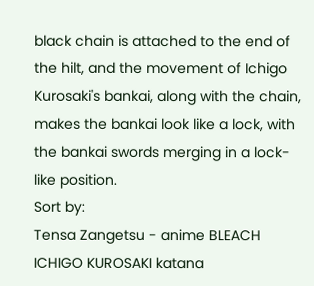black chain is attached to the end of the hilt, and the movement of Ichigo Kurosaki's bankai, along with the chain, makes the bankai look like a lock, with the bankai swords merging in a lock-like position.
Sort by:
Tensa Zangetsu - anime BLEACH ICHIGO KUROSAKI katana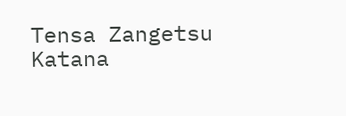Tensa Zangetsu Katana